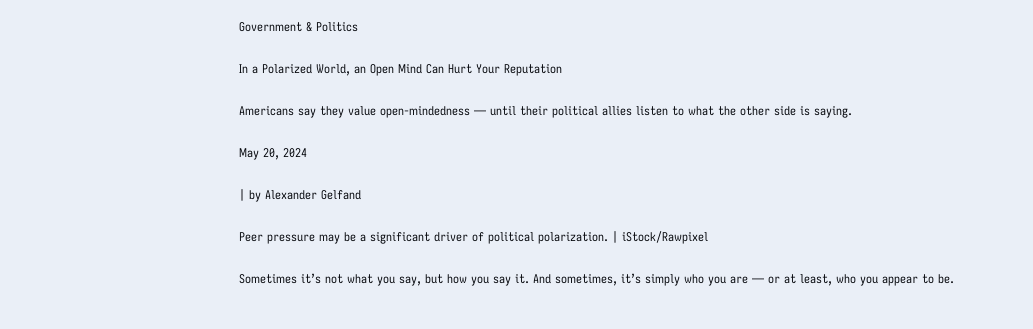Government & Politics

In a Polarized World, an Open Mind Can Hurt Your Reputation

Americans say they value open-mindedness — until their political allies listen to what the other side is saying.

May 20, 2024

| by Alexander Gelfand

Peer pressure may be a significant driver of political polarization. | iStock/Rawpixel

Sometimes it’s not what you say, but how you say it. And sometimes, it’s simply who you are — or at least, who you appear to be.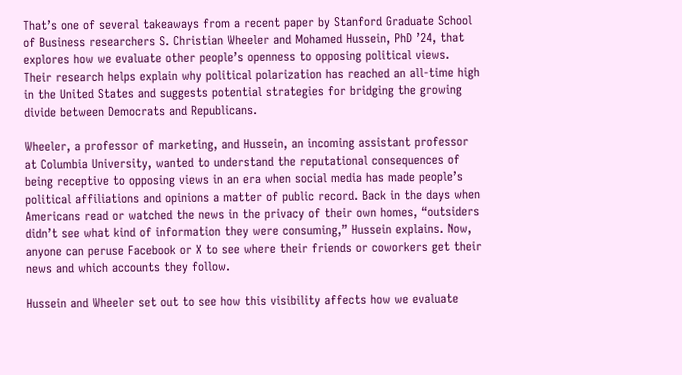That’s one of several takeaways from a recent paper by Stanford Graduate School of Business researchers S. Christian Wheeler and Mohamed Hussein, PhD ’24, that explores how we evaluate other people’s openness to opposing political views. Their research helps explain why political polarization has reached an all-time high in the United States and suggests potential strategies for bridging the growing divide between Democrats and Republicans.

Wheeler, a professor of marketing, and Hussein, an incoming assistant professor at Columbia University, wanted to understand the reputational consequences of being receptive to opposing views in an era when social media has made people’s political affiliations and opinions a matter of public record. Back in the days when Americans read or watched the news in the privacy of their own homes, “outsiders didn’t see what kind of information they were consuming,” Hussein explains. Now, anyone can peruse Facebook or X to see where their friends or coworkers get their news and which accounts they follow.

Hussein and Wheeler set out to see how this visibility affects how we evaluate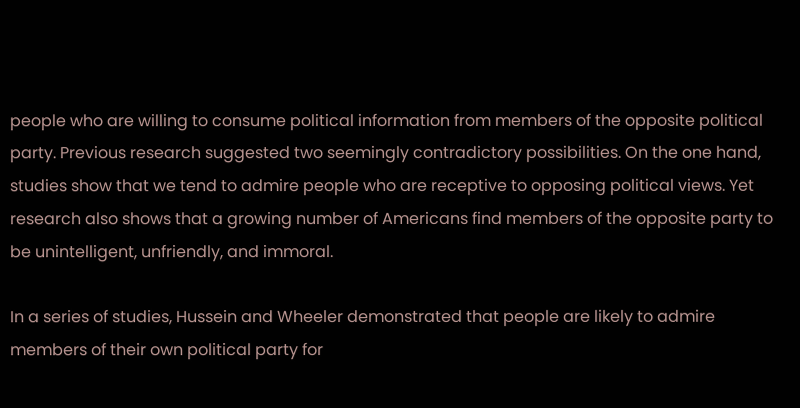people who are willing to consume political information from members of the opposite political party. Previous research suggested two seemingly contradictory possibilities. On the one hand, studies show that we tend to admire people who are receptive to opposing political views. Yet research also shows that a growing number of Americans find members of the opposite party to be unintelligent, unfriendly, and immoral.

In a series of studies, Hussein and Wheeler demonstrated that people are likely to admire members of their own political party for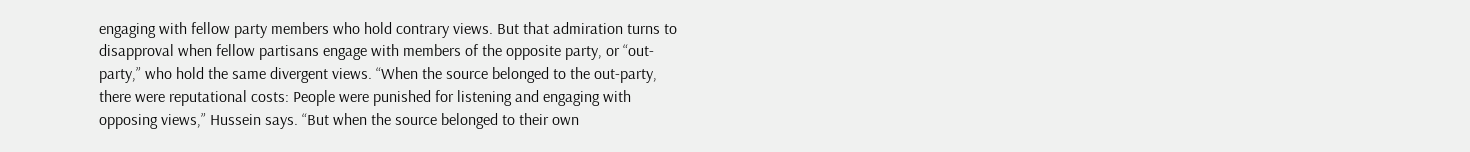engaging with fellow party members who hold contrary views. But that admiration turns to disapproval when fellow partisans engage with members of the opposite party, or “out-party,” who hold the same divergent views. “When the source belonged to the out-party, there were reputational costs: People were punished for listening and engaging with opposing views,” Hussein says. “But when the source belonged to their own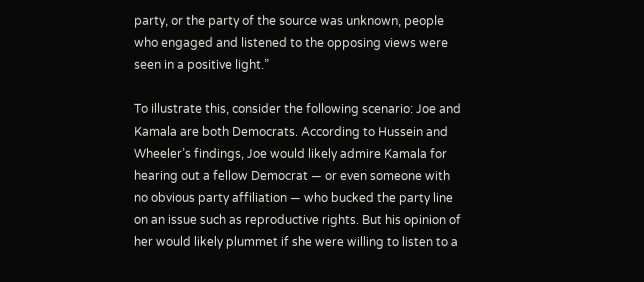party, or the party of the source was unknown, people who engaged and listened to the opposing views were seen in a positive light.”

To illustrate this, consider the following scenario: Joe and Kamala are both Democrats. According to Hussein and Wheeler’s findings, Joe would likely admire Kamala for hearing out a fellow Democrat — or even someone with no obvious party affiliation — who bucked the party line on an issue such as reproductive rights. But his opinion of her would likely plummet if she were willing to listen to a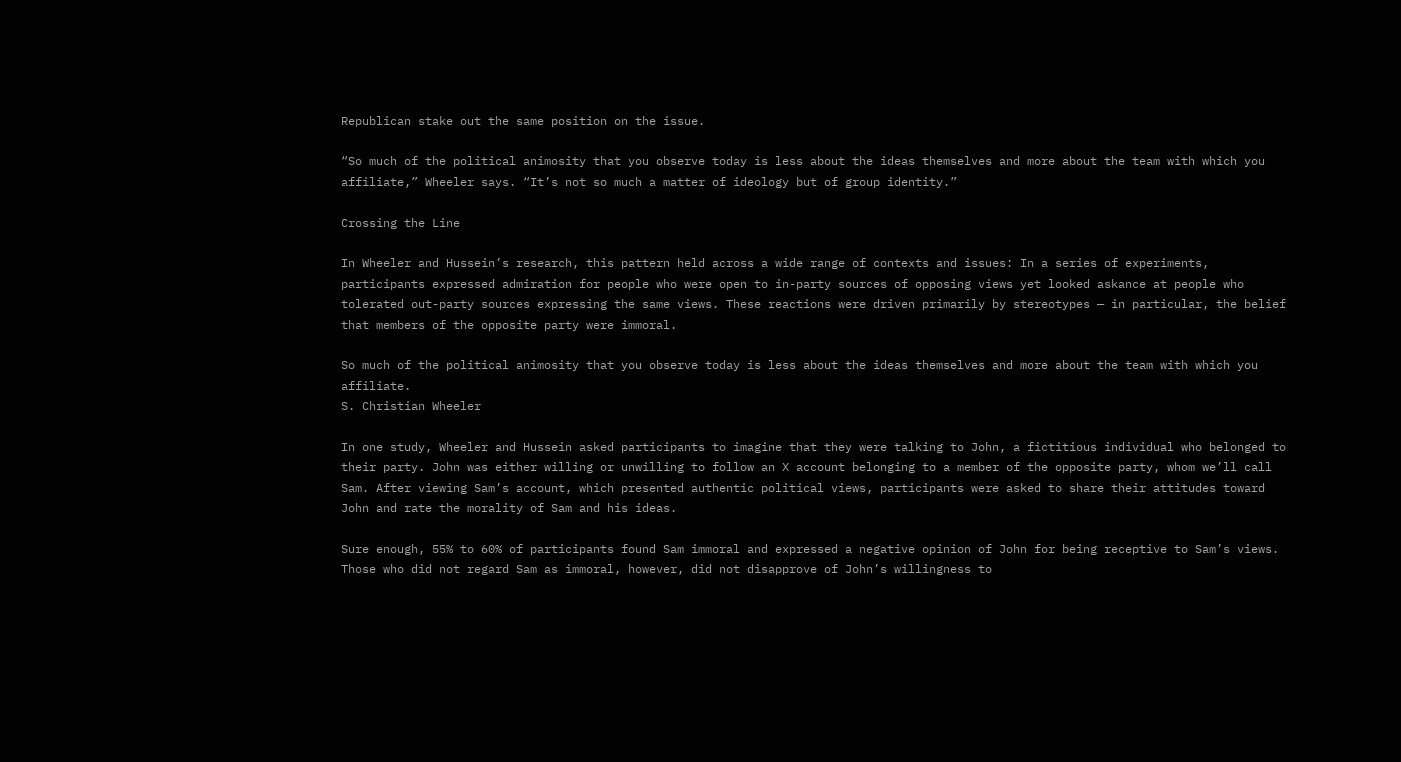Republican stake out the same position on the issue.

“So much of the political animosity that you observe today is less about the ideas themselves and more about the team with which you affiliate,” Wheeler says. “It’s not so much a matter of ideology but of group identity.”

Crossing the Line

In Wheeler and Hussein’s research, this pattern held across a wide range of contexts and issues: In a series of experiments, participants expressed admiration for people who were open to in-party sources of opposing views yet looked askance at people who tolerated out-party sources expressing the same views. These reactions were driven primarily by stereotypes — in particular, the belief that members of the opposite party were immoral.

So much of the political animosity that you observe today is less about the ideas themselves and more about the team with which you affiliate.
S. Christian Wheeler

In one study, Wheeler and Hussein asked participants to imagine that they were talking to John, a fictitious individual who belonged to their party. John was either willing or unwilling to follow an X account belonging to a member of the opposite party, whom we’ll call Sam. After viewing Sam’s account, which presented authentic political views, participants were asked to share their attitudes toward John and rate the morality of Sam and his ideas.

Sure enough, 55% to 60% of participants found Sam immoral and expressed a negative opinion of John for being receptive to Sam’s views. Those who did not regard Sam as immoral, however, did not disapprove of John’s willingness to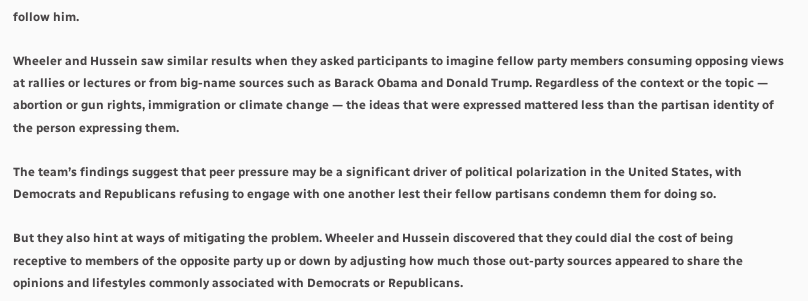follow him.

Wheeler and Hussein saw similar results when they asked participants to imagine fellow party members consuming opposing views at rallies or lectures or from big-name sources such as Barack Obama and Donald Trump. Regardless of the context or the topic — abortion or gun rights, immigration or climate change — the ideas that were expressed mattered less than the partisan identity of the person expressing them.

The team’s findings suggest that peer pressure may be a significant driver of political polarization in the United States, with Democrats and Republicans refusing to engage with one another lest their fellow partisans condemn them for doing so.

But they also hint at ways of mitigating the problem. Wheeler and Hussein discovered that they could dial the cost of being receptive to members of the opposite party up or down by adjusting how much those out-party sources appeared to share the opinions and lifestyles commonly associated with Democrats or Republicans.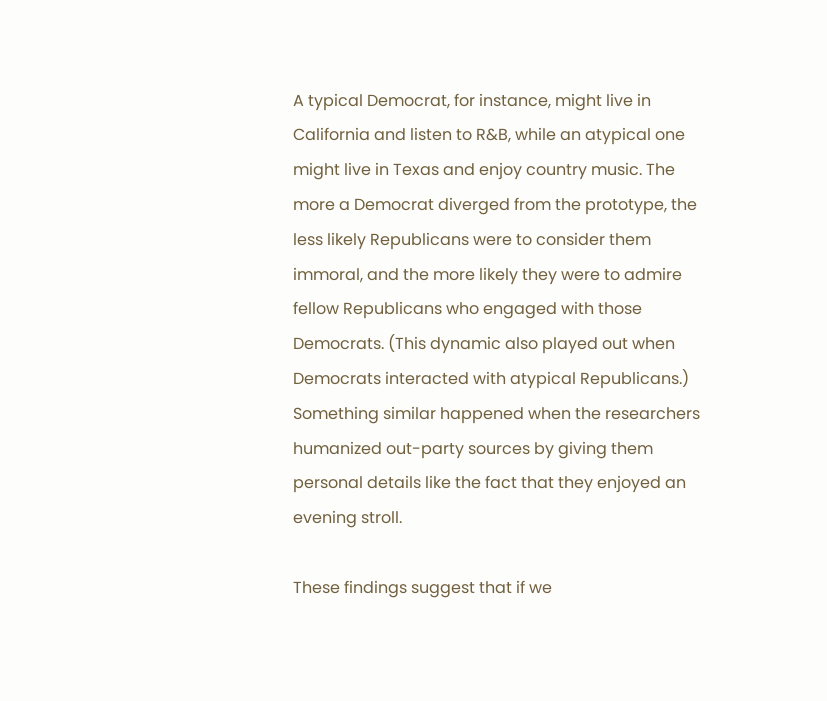A typical Democrat, for instance, might live in California and listen to R&B, while an atypical one might live in Texas and enjoy country music. The more a Democrat diverged from the prototype, the less likely Republicans were to consider them immoral, and the more likely they were to admire fellow Republicans who engaged with those Democrats. (This dynamic also played out when Democrats interacted with atypical Republicans.) Something similar happened when the researchers humanized out-party sources by giving them personal details like the fact that they enjoyed an evening stroll.

These findings suggest that if we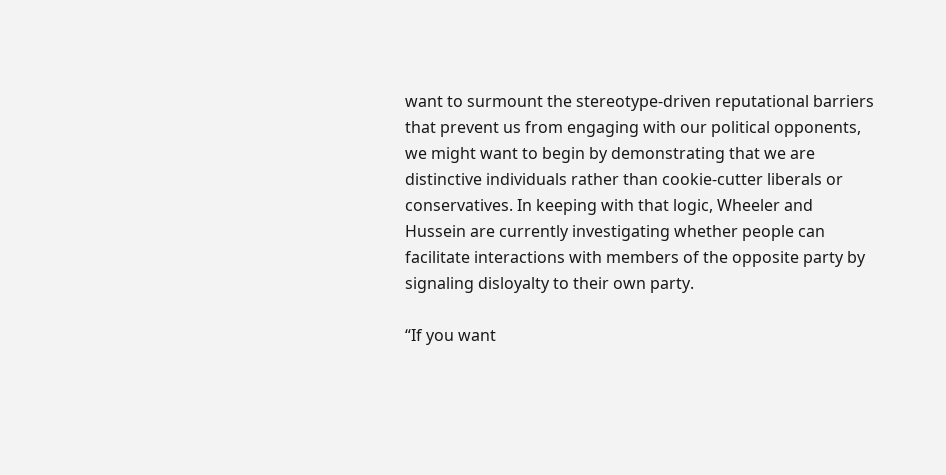want to surmount the stereotype-driven reputational barriers that prevent us from engaging with our political opponents, we might want to begin by demonstrating that we are distinctive individuals rather than cookie-cutter liberals or conservatives. In keeping with that logic, Wheeler and Hussein are currently investigating whether people can facilitate interactions with members of the opposite party by signaling disloyalty to their own party.

“If you want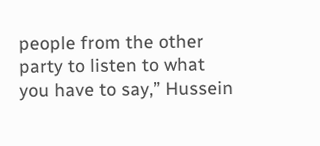people from the other party to listen to what you have to say,” Hussein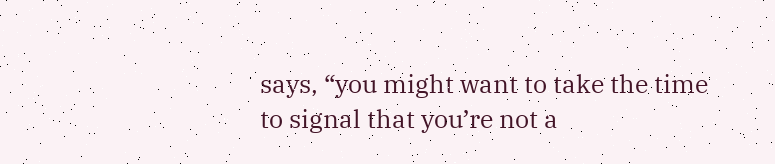says, “you might want to take the time to signal that you’re not a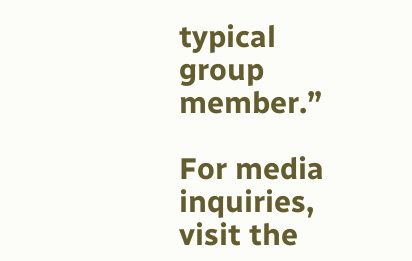typical group member.”

For media inquiries, visit the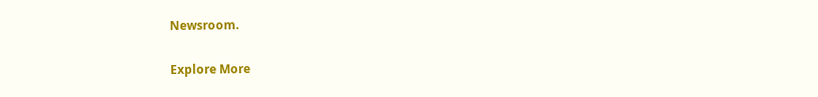Newsroom.

Explore More